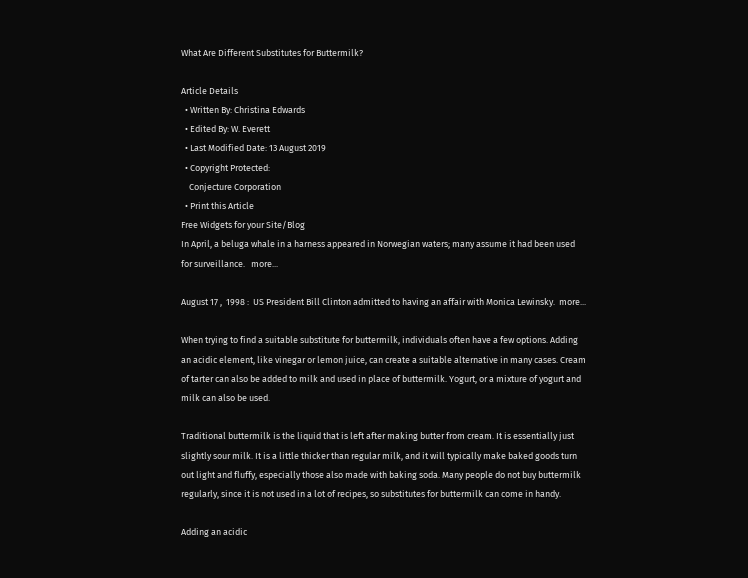What Are Different Substitutes for Buttermilk?

Article Details
  • Written By: Christina Edwards
  • Edited By: W. Everett
  • Last Modified Date: 13 August 2019
  • Copyright Protected:
    Conjecture Corporation
  • Print this Article
Free Widgets for your Site/Blog
In April, a beluga whale in a harness appeared in Norwegian waters; many assume it had been used for surveillance.   more...

August 17 ,  1998 :  US President Bill Clinton admitted to having an affair with Monica Lewinsky.  more...

When trying to find a suitable substitute for buttermilk, individuals often have a few options. Adding an acidic element, like vinegar or lemon juice, can create a suitable alternative in many cases. Cream of tarter can also be added to milk and used in place of buttermilk. Yogurt, or a mixture of yogurt and milk can also be used.

Traditional buttermilk is the liquid that is left after making butter from cream. It is essentially just slightly sour milk. It is a little thicker than regular milk, and it will typically make baked goods turn out light and fluffy, especially those also made with baking soda. Many people do not buy buttermilk regularly, since it is not used in a lot of recipes, so substitutes for buttermilk can come in handy.

Adding an acidic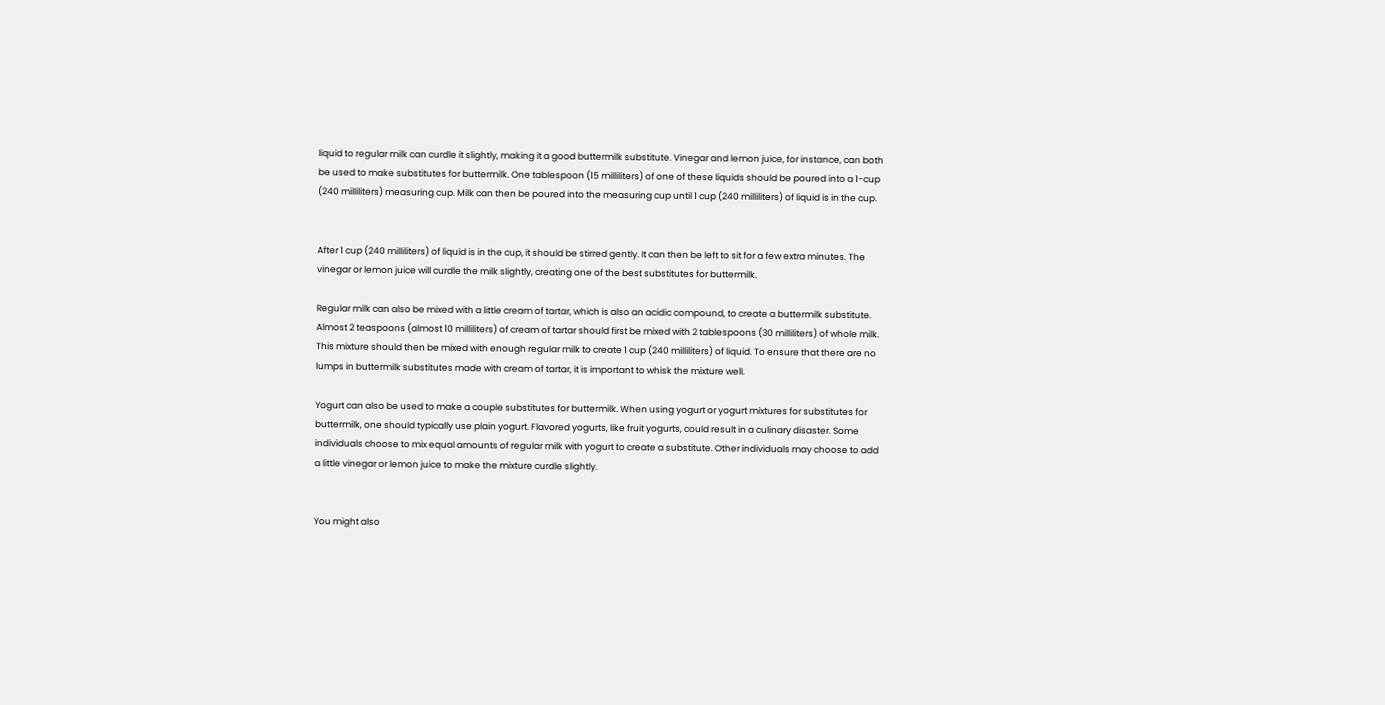liquid to regular milk can curdle it slightly, making it a good buttermilk substitute. Vinegar and lemon juice, for instance, can both be used to make substitutes for buttermilk. One tablespoon (15 milliliters) of one of these liquids should be poured into a 1-cup (240 milliliters) measuring cup. Milk can then be poured into the measuring cup until 1 cup (240 milliliters) of liquid is in the cup.


After 1 cup (240 milliliters) of liquid is in the cup, it should be stirred gently. It can then be left to sit for a few extra minutes. The vinegar or lemon juice will curdle the milk slightly, creating one of the best substitutes for buttermilk.

Regular milk can also be mixed with a little cream of tartar, which is also an acidic compound, to create a buttermilk substitute. Almost 2 teaspoons (almost 10 milliliters) of cream of tartar should first be mixed with 2 tablespoons (30 milliliters) of whole milk. This mixture should then be mixed with enough regular milk to create 1 cup (240 milliliters) of liquid. To ensure that there are no lumps in buttermilk substitutes made with cream of tartar, it is important to whisk the mixture well.

Yogurt can also be used to make a couple substitutes for buttermilk. When using yogurt or yogurt mixtures for substitutes for buttermilk, one should typically use plain yogurt. Flavored yogurts, like fruit yogurts, could result in a culinary disaster. Some individuals choose to mix equal amounts of regular milk with yogurt to create a substitute. Other individuals may choose to add a little vinegar or lemon juice to make the mixture curdle slightly.


You might also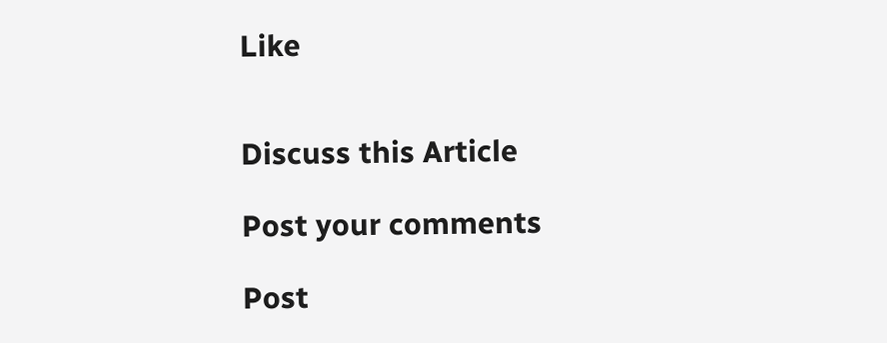Like


Discuss this Article

Post your comments

Post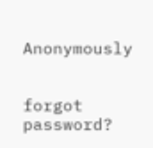Anonymously


forgot password?